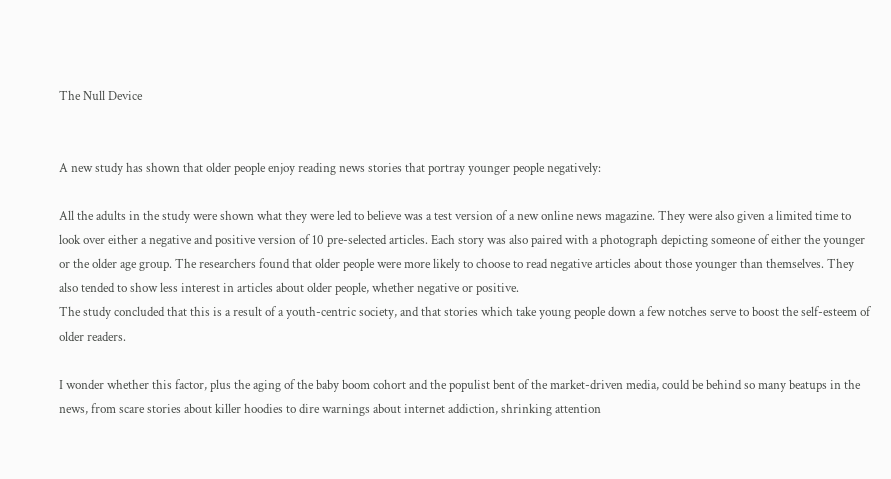The Null Device


A new study has shown that older people enjoy reading news stories that portray younger people negatively:

All the adults in the study were shown what they were led to believe was a test version of a new online news magazine. They were also given a limited time to look over either a negative and positive version of 10 pre-selected articles. Each story was also paired with a photograph depicting someone of either the younger or the older age group. The researchers found that older people were more likely to choose to read negative articles about those younger than themselves. They also tended to show less interest in articles about older people, whether negative or positive.
The study concluded that this is a result of a youth-centric society, and that stories which take young people down a few notches serve to boost the self-esteem of older readers.

I wonder whether this factor, plus the aging of the baby boom cohort and the populist bent of the market-driven media, could be behind so many beatups in the news, from scare stories about killer hoodies to dire warnings about internet addiction, shrinking attention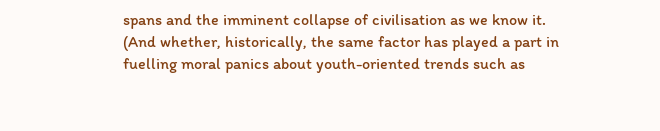spans and the imminent collapse of civilisation as we know it. (And whether, historically, the same factor has played a part in fuelling moral panics about youth-oriented trends such as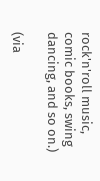rock'n'roll music, comic books, swing dancing, and so on.)

(via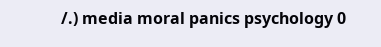/.) media moral panics psychology 0